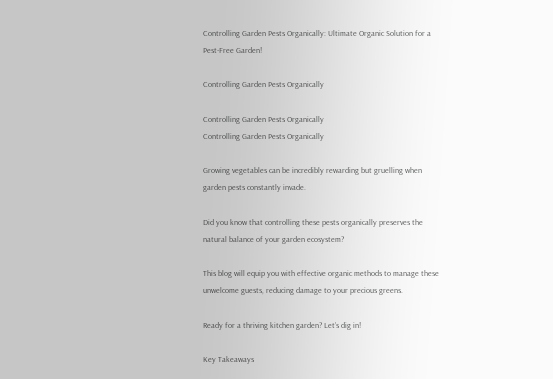Controlling Garden Pests Organically: Ultimate Organic Solution for a Pest-Free Garden!

Controlling Garden Pests Organically

Controlling Garden Pests Organically
Controlling Garden Pests Organically

Growing vegetables can be incredibly rewarding but gruelling when garden pests constantly invade.

Did you know that controlling these pests organically preserves the natural balance of your garden ecosystem?

This blog will equip you with effective organic methods to manage these unwelcome guests, reducing damage to your precious greens.

Ready for a thriving kitchen garden? Let’s dig in!

Key Takeaways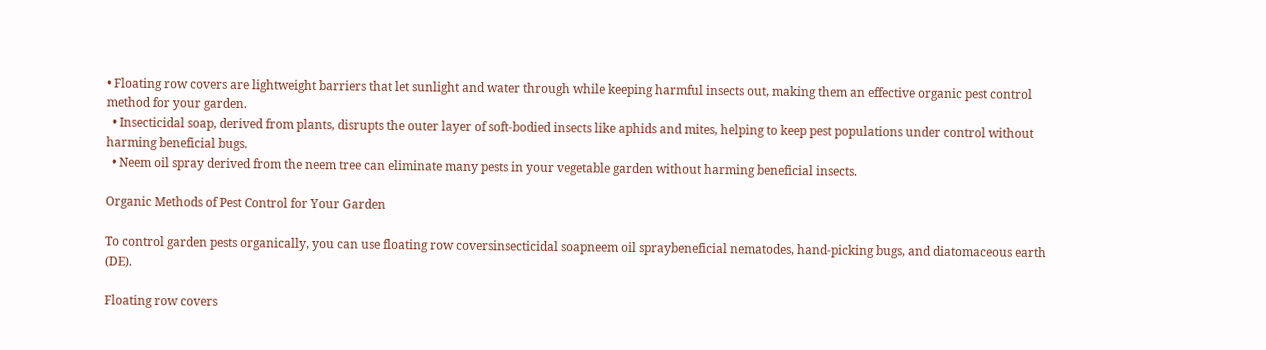• Floating row covers are lightweight barriers that let sunlight and water through while keeping harmful insects out, making them an effective organic pest control method for your garden.
  • Insecticidal soap, derived from plants, disrupts the outer layer of soft-bodied insects like aphids and mites, helping to keep pest populations under control without harming beneficial bugs.
  • Neem oil spray derived from the neem tree can eliminate many pests in your vegetable garden without harming beneficial insects.

Organic Methods of Pest Control for Your Garden

To control garden pests organically, you can use floating row coversinsecticidal soapneem oil spraybeneficial nematodes, hand-picking bugs, and diatomaceous earth (DE).

Floating row covers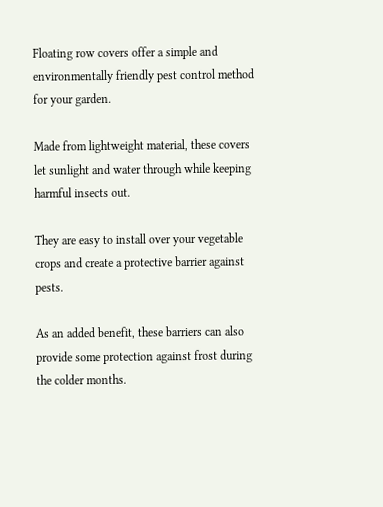Floating row covers offer a simple and environmentally friendly pest control method for your garden.

Made from lightweight material, these covers let sunlight and water through while keeping harmful insects out.

They are easy to install over your vegetable crops and create a protective barrier against pests.

As an added benefit, these barriers can also provide some protection against frost during the colder months.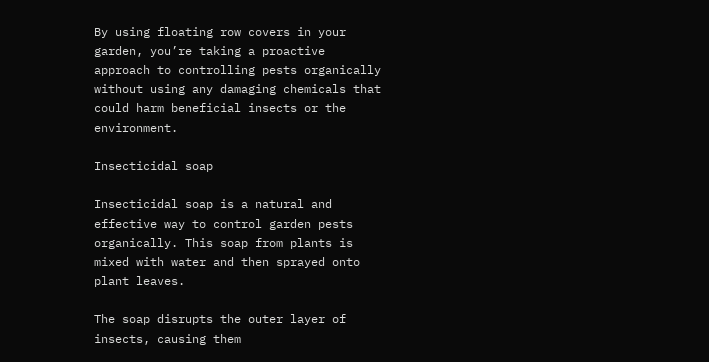By using floating row covers in your garden, you’re taking a proactive approach to controlling pests organically without using any damaging chemicals that could harm beneficial insects or the environment.

Insecticidal soap

Insecticidal soap is a natural and effective way to control garden pests organically. This soap from plants is mixed with water and then sprayed onto plant leaves.

The soap disrupts the outer layer of insects, causing them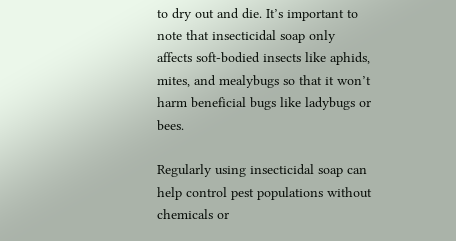to dry out and die. It’s important to note that insecticidal soap only affects soft-bodied insects like aphids, mites, and mealybugs so that it won’t harm beneficial bugs like ladybugs or bees.

Regularly using insecticidal soap can help control pest populations without chemicals or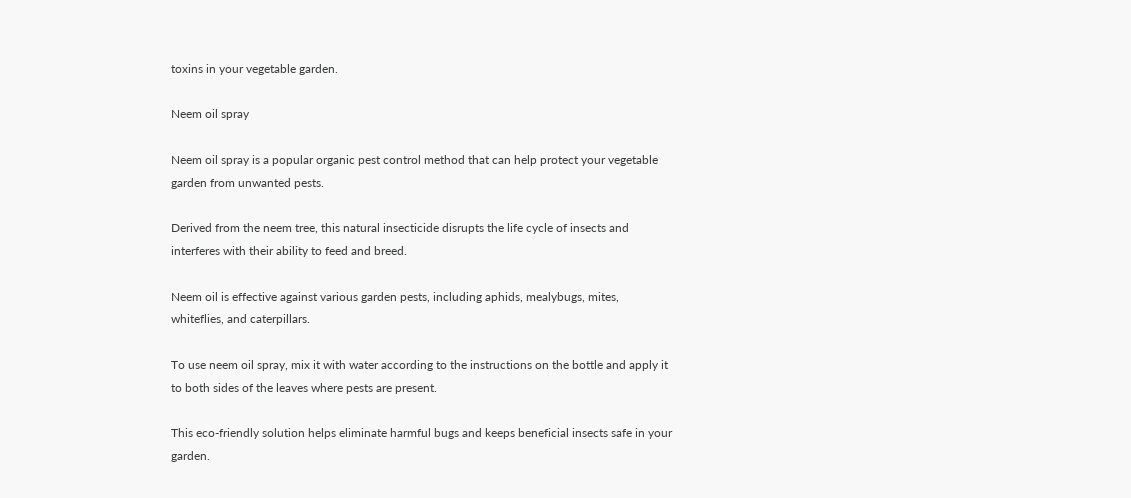toxins in your vegetable garden.

Neem oil spray

Neem oil spray is a popular organic pest control method that can help protect your vegetable garden from unwanted pests.

Derived from the neem tree, this natural insecticide disrupts the life cycle of insects and interferes with their ability to feed and breed.

Neem oil is effective against various garden pests, including aphids, mealybugs, mites, whiteflies, and caterpillars.

To use neem oil spray, mix it with water according to the instructions on the bottle and apply it to both sides of the leaves where pests are present.

This eco-friendly solution helps eliminate harmful bugs and keeps beneficial insects safe in your garden.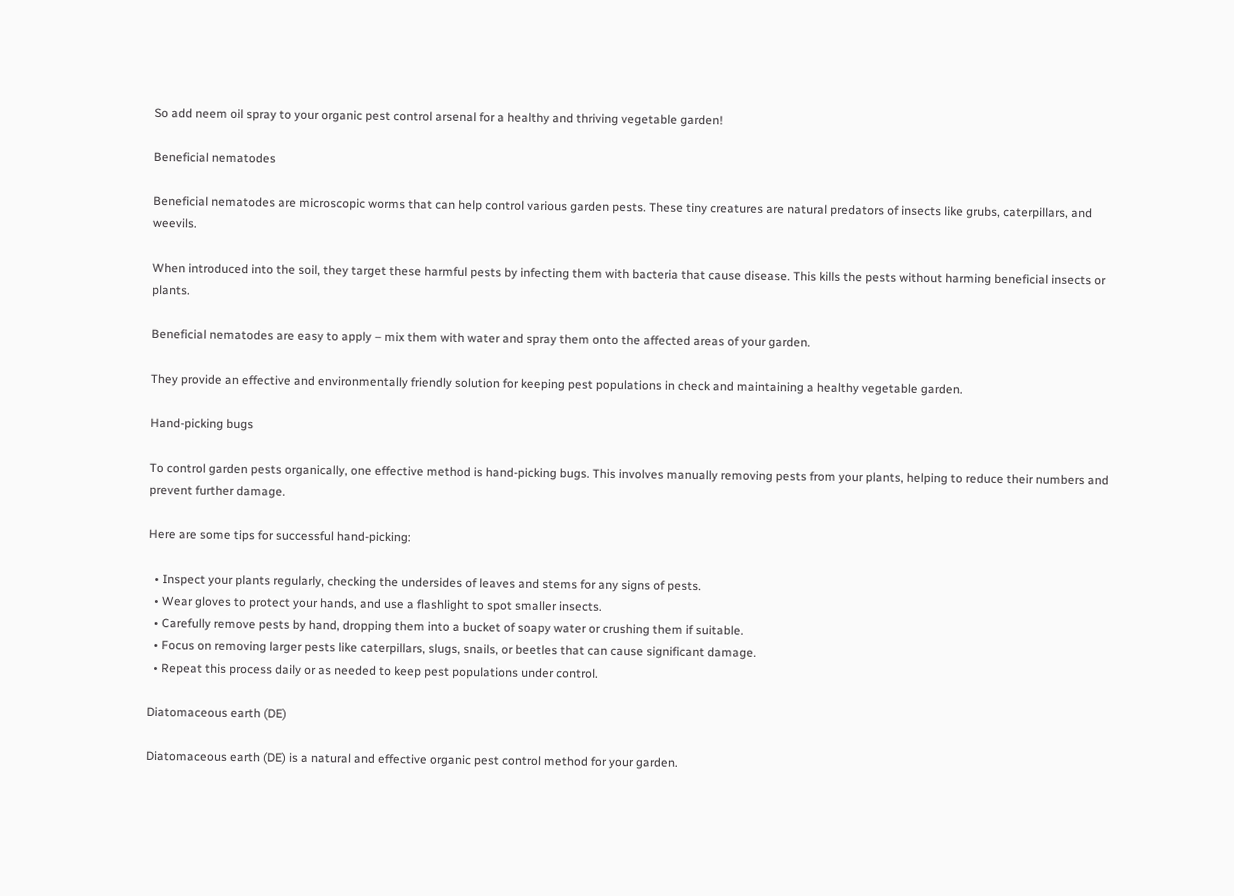So add neem oil spray to your organic pest control arsenal for a healthy and thriving vegetable garden!

Beneficial nematodes

Beneficial nematodes are microscopic worms that can help control various garden pests. These tiny creatures are natural predators of insects like grubs, caterpillars, and weevils.

When introduced into the soil, they target these harmful pests by infecting them with bacteria that cause disease. This kills the pests without harming beneficial insects or plants.

Beneficial nematodes are easy to apply – mix them with water and spray them onto the affected areas of your garden.

They provide an effective and environmentally friendly solution for keeping pest populations in check and maintaining a healthy vegetable garden.

Hand-picking bugs

To control garden pests organically, one effective method is hand-picking bugs. This involves manually removing pests from your plants, helping to reduce their numbers and prevent further damage.

Here are some tips for successful hand-picking:

  • Inspect your plants regularly, checking the undersides of leaves and stems for any signs of pests.
  • Wear gloves to protect your hands, and use a flashlight to spot smaller insects.
  • Carefully remove pests by hand, dropping them into a bucket of soapy water or crushing them if suitable.
  • Focus on removing larger pests like caterpillars, slugs, snails, or beetles that can cause significant damage.
  • Repeat this process daily or as needed to keep pest populations under control.

Diatomaceous earth (DE)

Diatomaceous earth (DE) is a natural and effective organic pest control method for your garden.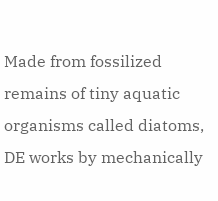Made from fossilized remains of tiny aquatic organisms called diatoms, DE works by mechanically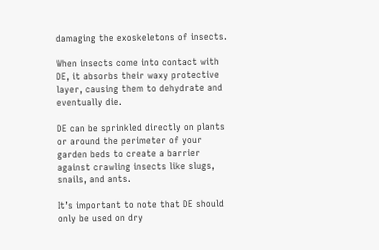damaging the exoskeletons of insects.

When insects come into contact with DE, it absorbs their waxy protective layer, causing them to dehydrate and eventually die.

DE can be sprinkled directly on plants or around the perimeter of your garden beds to create a barrier against crawling insects like slugs, snails, and ants.

It’s important to note that DE should only be used on dry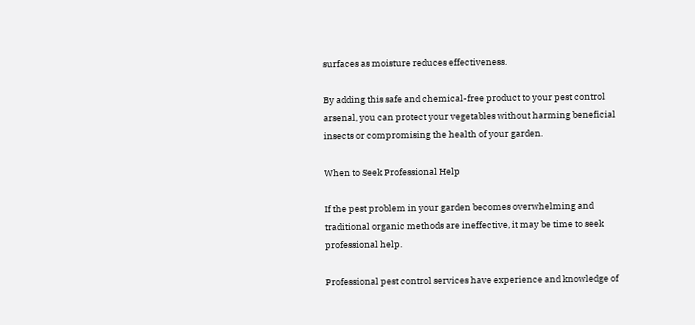surfaces as moisture reduces effectiveness.

By adding this safe and chemical-free product to your pest control arsenal, you can protect your vegetables without harming beneficial insects or compromising the health of your garden.

When to Seek Professional Help

If the pest problem in your garden becomes overwhelming and traditional organic methods are ineffective, it may be time to seek professional help.

Professional pest control services have experience and knowledge of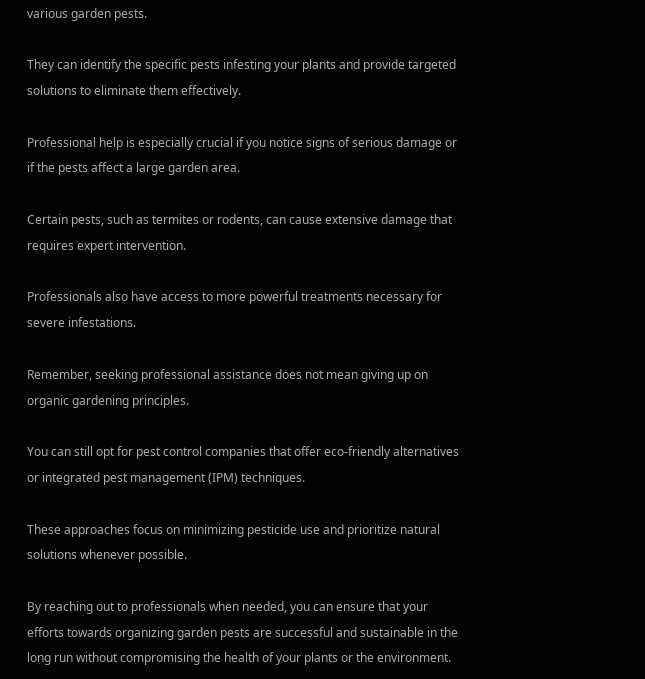various garden pests.

They can identify the specific pests infesting your plants and provide targeted solutions to eliminate them effectively.

Professional help is especially crucial if you notice signs of serious damage or if the pests affect a large garden area.

Certain pests, such as termites or rodents, can cause extensive damage that requires expert intervention.

Professionals also have access to more powerful treatments necessary for severe infestations.

Remember, seeking professional assistance does not mean giving up on organic gardening principles.

You can still opt for pest control companies that offer eco-friendly alternatives or integrated pest management (IPM) techniques.

These approaches focus on minimizing pesticide use and prioritize natural solutions whenever possible.

By reaching out to professionals when needed, you can ensure that your efforts towards organizing garden pests are successful and sustainable in the long run without compromising the health of your plants or the environment.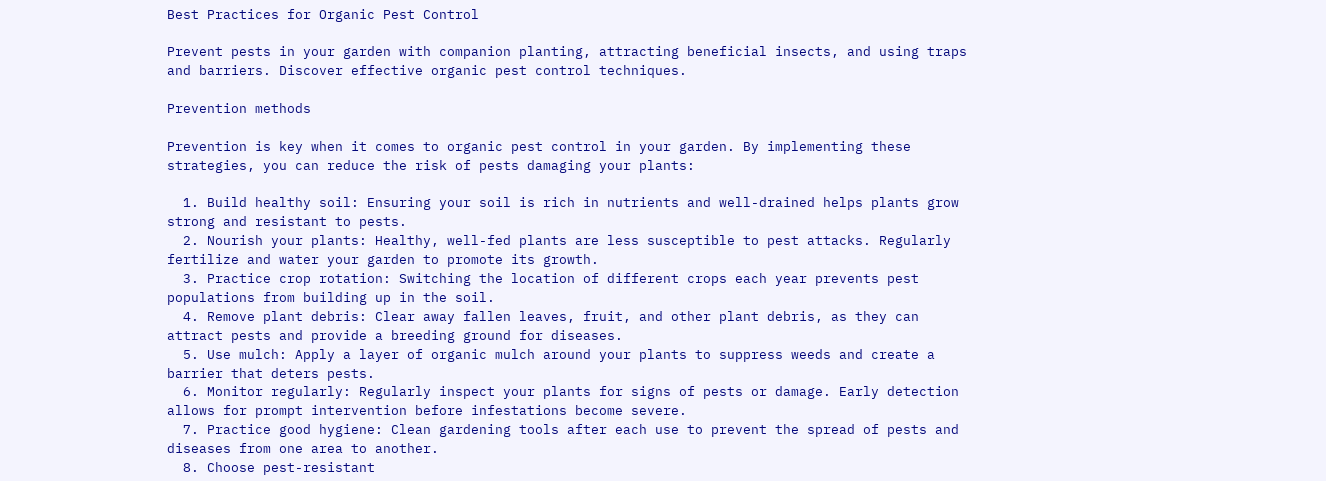Best Practices for Organic Pest Control

Prevent pests in your garden with companion planting, attracting beneficial insects, and using traps and barriers. Discover effective organic pest control techniques.

Prevention methods

Prevention is key when it comes to organic pest control in your garden. By implementing these strategies, you can reduce the risk of pests damaging your plants:

  1. Build healthy soil: Ensuring your soil is rich in nutrients and well-drained helps plants grow strong and resistant to pests.
  2. Nourish your plants: Healthy, well-fed plants are less susceptible to pest attacks. Regularly fertilize and water your garden to promote its growth.
  3. Practice crop rotation: Switching the location of different crops each year prevents pest populations from building up in the soil.
  4. Remove plant debris: Clear away fallen leaves, fruit, and other plant debris, as they can attract pests and provide a breeding ground for diseases.
  5. Use mulch: Apply a layer of organic mulch around your plants to suppress weeds and create a barrier that deters pests.
  6. Monitor regularly: Regularly inspect your plants for signs of pests or damage. Early detection allows for prompt intervention before infestations become severe.
  7. Practice good hygiene: Clean gardening tools after each use to prevent the spread of pests and diseases from one area to another.
  8. Choose pest-resistant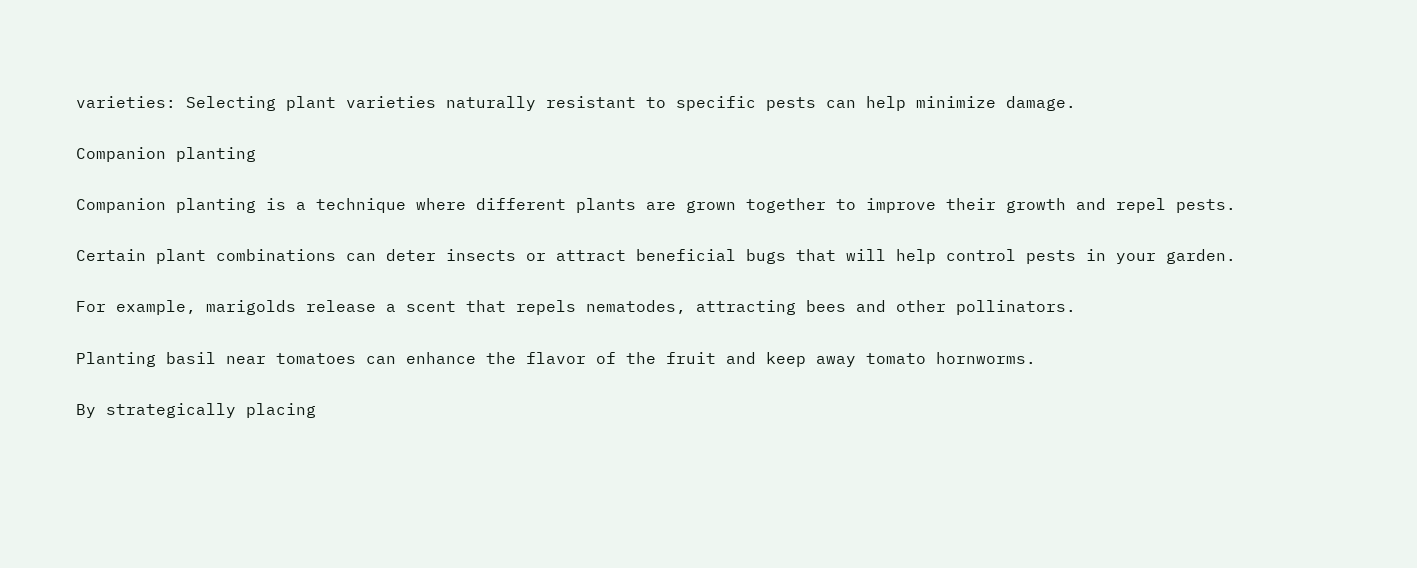varieties: Selecting plant varieties naturally resistant to specific pests can help minimize damage.

Companion planting

Companion planting is a technique where different plants are grown together to improve their growth and repel pests.

Certain plant combinations can deter insects or attract beneficial bugs that will help control pests in your garden.

For example, marigolds release a scent that repels nematodes, attracting bees and other pollinators.

Planting basil near tomatoes can enhance the flavor of the fruit and keep away tomato hornworms.

By strategically placing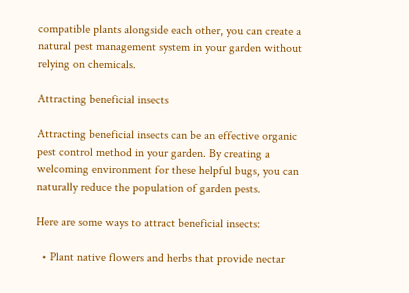compatible plants alongside each other, you can create a natural pest management system in your garden without relying on chemicals.

Attracting beneficial insects

Attracting beneficial insects can be an effective organic pest control method in your garden. By creating a welcoming environment for these helpful bugs, you can naturally reduce the population of garden pests.

Here are some ways to attract beneficial insects:

  • Plant native flowers and herbs that provide nectar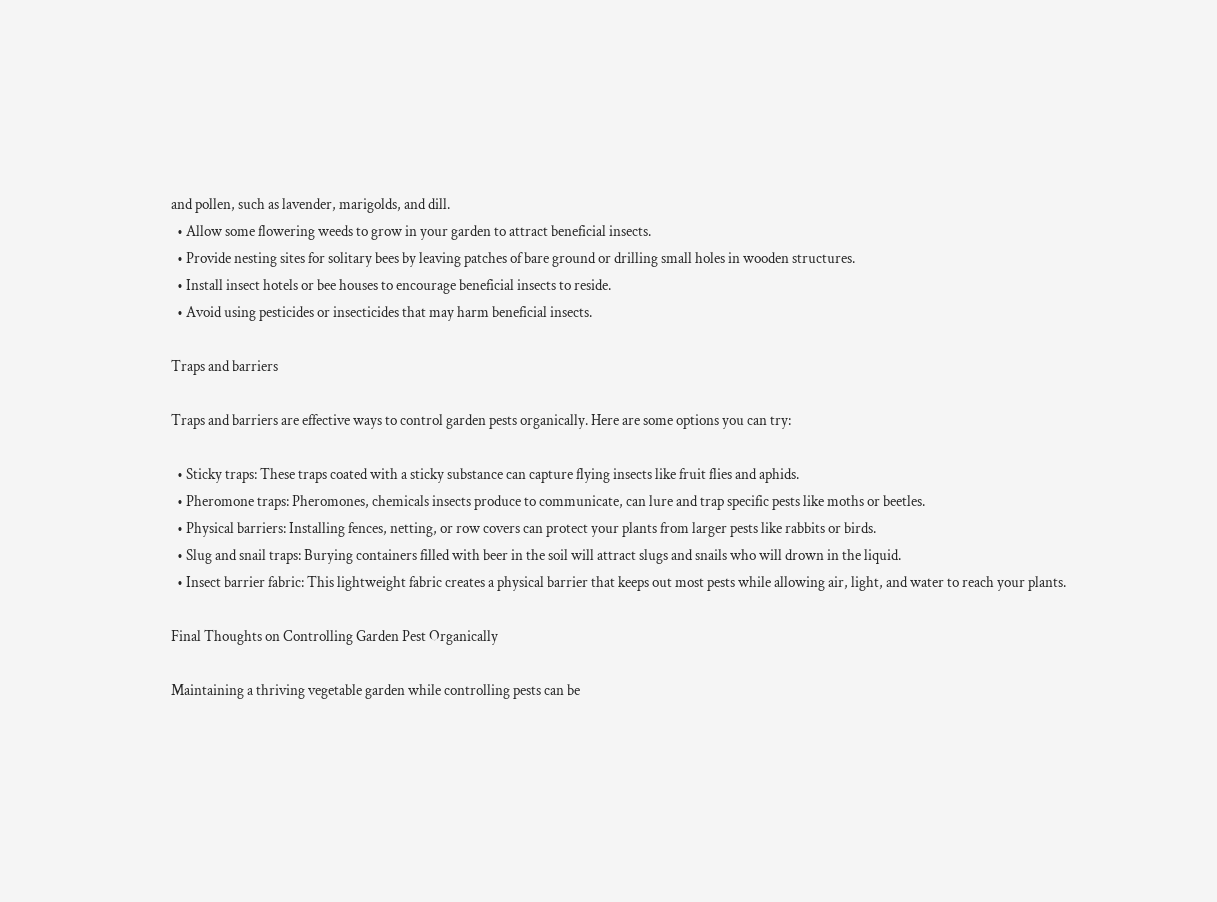and pollen, such as lavender, marigolds, and dill.
  • Allow some flowering weeds to grow in your garden to attract beneficial insects.
  • Provide nesting sites for solitary bees by leaving patches of bare ground or drilling small holes in wooden structures.
  • Install insect hotels or bee houses to encourage beneficial insects to reside.
  • Avoid using pesticides or insecticides that may harm beneficial insects.

Traps and barriers

Traps and barriers are effective ways to control garden pests organically. Here are some options you can try:

  • Sticky traps: These traps coated with a sticky substance can capture flying insects like fruit flies and aphids.
  • Pheromone traps: Pheromones, chemicals insects produce to communicate, can lure and trap specific pests like moths or beetles.
  • Physical barriers: Installing fences, netting, or row covers can protect your plants from larger pests like rabbits or birds.
  • Slug and snail traps: Burying containers filled with beer in the soil will attract slugs and snails who will drown in the liquid.
  • Insect barrier fabric: This lightweight fabric creates a physical barrier that keeps out most pests while allowing air, light, and water to reach your plants.

Final Thoughts on Controlling Garden Pest Organically

Maintaining a thriving vegetable garden while controlling pests can be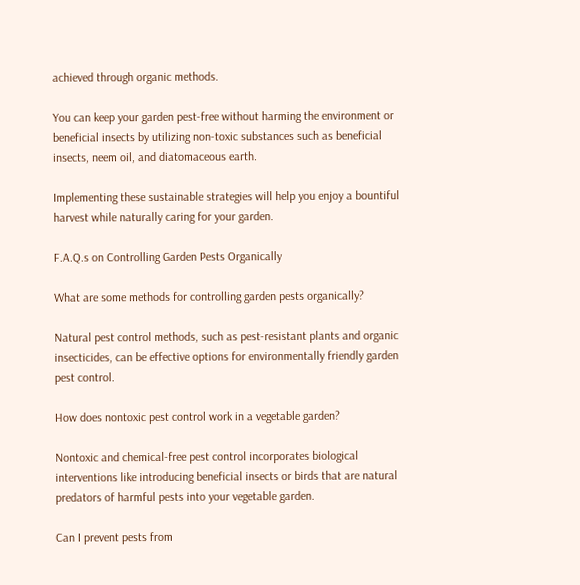achieved through organic methods.

You can keep your garden pest-free without harming the environment or beneficial insects by utilizing non-toxic substances such as beneficial insects, neem oil, and diatomaceous earth.

Implementing these sustainable strategies will help you enjoy a bountiful harvest while naturally caring for your garden.

F.A.Q.s on Controlling Garden Pests Organically

What are some methods for controlling garden pests organically?

Natural pest control methods, such as pest-resistant plants and organic insecticides, can be effective options for environmentally friendly garden pest control.

How does nontoxic pest control work in a vegetable garden?

Nontoxic and chemical-free pest control incorporates biological interventions like introducing beneficial insects or birds that are natural predators of harmful pests into your vegetable garden.

Can I prevent pests from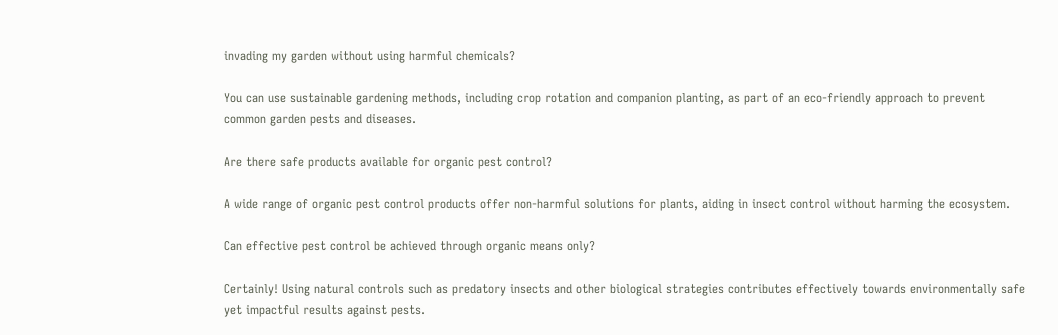invading my garden without using harmful chemicals?

You can use sustainable gardening methods, including crop rotation and companion planting, as part of an eco-friendly approach to prevent common garden pests and diseases.

Are there safe products available for organic pest control?

A wide range of organic pest control products offer non-harmful solutions for plants, aiding in insect control without harming the ecosystem.

Can effective pest control be achieved through organic means only?

Certainly! Using natural controls such as predatory insects and other biological strategies contributes effectively towards environmentally safe yet impactful results against pests.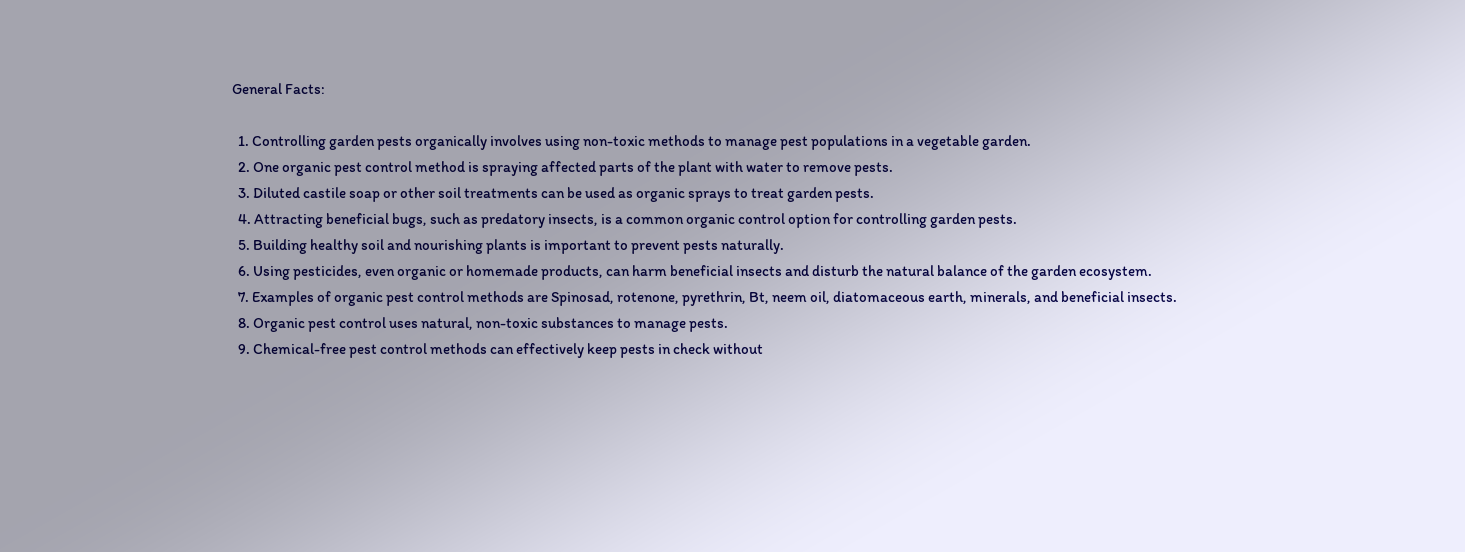General Facts:

  1. Controlling garden pests organically involves using non-toxic methods to manage pest populations in a vegetable garden.
  2. One organic pest control method is spraying affected parts of the plant with water to remove pests.
  3. Diluted castile soap or other soil treatments can be used as organic sprays to treat garden pests.
  4. Attracting beneficial bugs, such as predatory insects, is a common organic control option for controlling garden pests.
  5. Building healthy soil and nourishing plants is important to prevent pests naturally.
  6. Using pesticides, even organic or homemade products, can harm beneficial insects and disturb the natural balance of the garden ecosystem.
  7. Examples of organic pest control methods are Spinosad, rotenone, pyrethrin, Bt, neem oil, diatomaceous earth, minerals, and beneficial insects.
  8. Organic pest control uses natural, non-toxic substances to manage pests.
  9. Chemical-free pest control methods can effectively keep pests in check without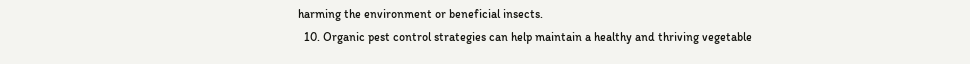harming the environment or beneficial insects.
  10. Organic pest control strategies can help maintain a healthy and thriving vegetable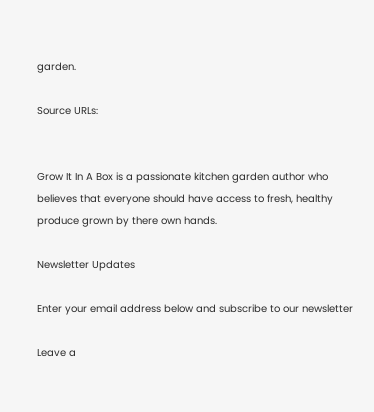garden.

Source URLs:


Grow It In A Box is a passionate kitchen garden author who believes that everyone should have access to fresh, healthy produce grown by there own hands.

Newsletter Updates

Enter your email address below and subscribe to our newsletter

Leave a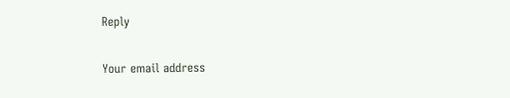Reply

Your email address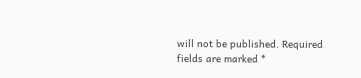will not be published. Required fields are marked *